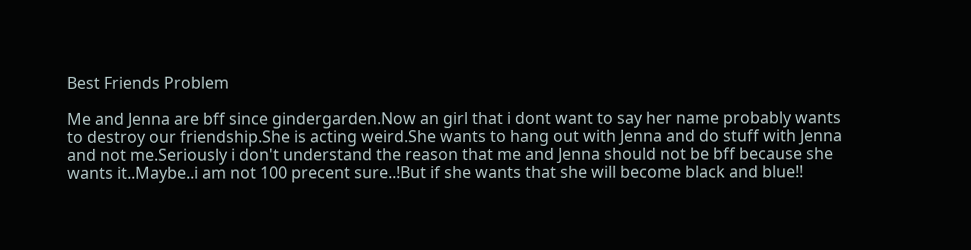Best Friends Problem

Me and Jenna are bff since gindergarden.Now an girl that i dont want to say her name probably wants to destroy our friendship.She is acting weird.She wants to hang out with Jenna and do stuff with Jenna and not me.Seriously i don't understand the reason that me and Jenna should not be bff because she wants it..Maybe..i am not 100 precent sure..!But if she wants that she will become black and blue!!